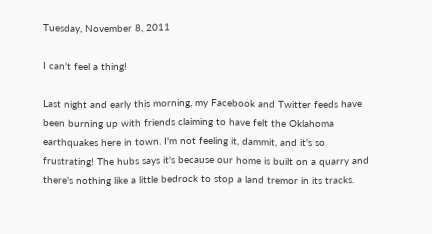Tuesday, November 8, 2011

I can't feel a thing!

Last night and early this morning, my Facebook and Twitter feeds have been burning up with friends claiming to have felt the Oklahoma earthquakes here in town. I'm not feeling it, dammit, and it's so frustrating! The hubs says it's because our home is built on a quarry and there's nothing like a little bedrock to stop a land tremor in its tracks.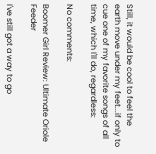Still, it would be cool to feel the earth move under my feet...if only to cue one of my favorite songs of all time, which I'll do, regardless:

No comments:

Boomer Girl Review: Ultimate Oriole Feeder

I've still got a way to go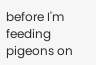before I'm feeding pigeons on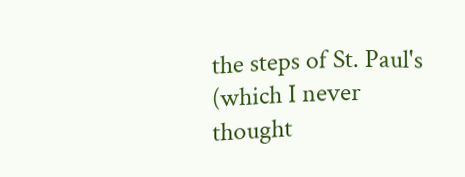the steps of St. Paul's (which I never thought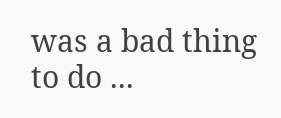was a bad thing to do ...